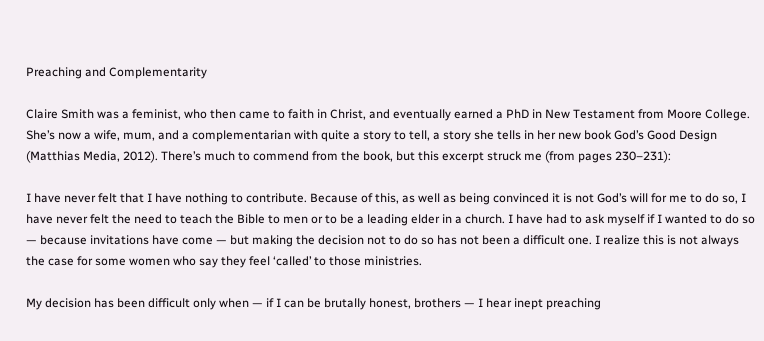Preaching and Complementarity

Claire Smith was a feminist, who then came to faith in Christ, and eventually earned a PhD in New Testament from Moore College. She’s now a wife, mum, and a complementarian with quite a story to tell, a story she tells in her new book God’s Good Design (Matthias Media, 2012). There’s much to commend from the book, but this excerpt struck me (from pages 230–231):

I have never felt that I have nothing to contribute. Because of this, as well as being convinced it is not God’s will for me to do so, I have never felt the need to teach the Bible to men or to be a leading elder in a church. I have had to ask myself if I wanted to do so — because invitations have come — but making the decision not to do so has not been a difficult one. I realize this is not always the case for some women who say they feel ‘called’ to those ministries.

My decision has been difficult only when — if I can be brutally honest, brothers — I hear inept preaching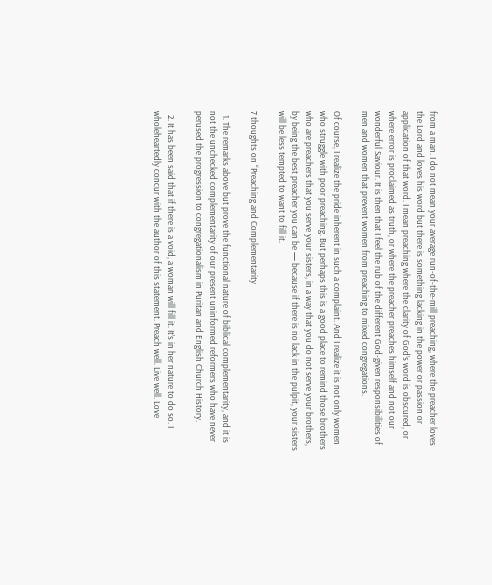from a man. I do not mean your average run-of-the-mill preaching, where the preacher loves the Lord and loves his word but there is something lacking in the power or passion or application of that word. I mean preaching where the clarity of God’s word is obscured, or where error is proclaimed as truth, or where the preacher preaches himself and not our wonderful Saviour. It is then that I feel the rub of the different God-given responsibilities of men and women that prevent women from preaching to mixed congregations.

Of course, I realize the pride inherent in such a complaint. And I realize it is not only women who struggle with poor preaching. But perhaps this is a good place to remind those brothers who are preachers that you serve your sisters, in a way that you do not serve your brothers, by being the best preacher you can be — because if there is no lack in the pulpit, your sisters will be less tempted to want to fill it.

7 thoughts on “Preaching and Complementarity

  1. The remarks above but prove the functional nature of biblical complementarity, and it is not the unchecked complementarity of our present uninformed reformers who have never perused the progression to congregationalism in Puritan and English Church History.

  2. It has been said that if there is a void, a woman will fill it. It’s in her nature to do so. I wholeheartedly concur with the author of this statement. Preach well. Live well. Love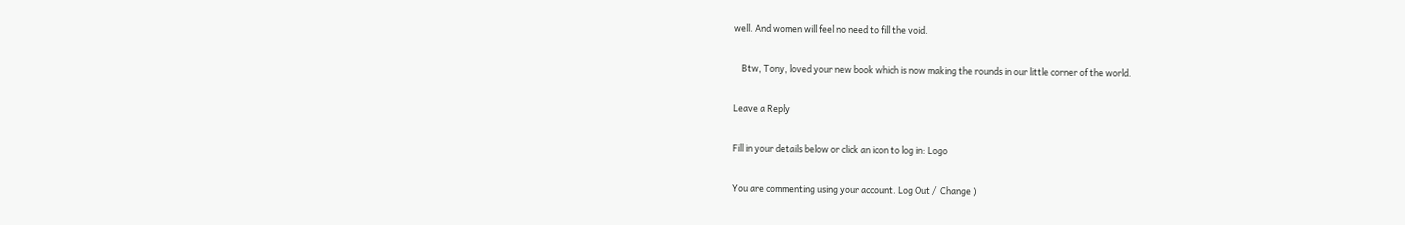well. And women will feel no need to fill the void.

    Btw, Tony, loved your new book which is now making the rounds in our little corner of the world.

Leave a Reply

Fill in your details below or click an icon to log in: Logo

You are commenting using your account. Log Out /  Change )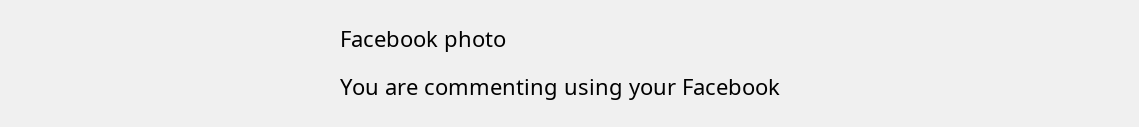Facebook photo

You are commenting using your Facebook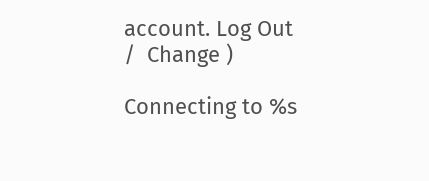account. Log Out /  Change )

Connecting to %s